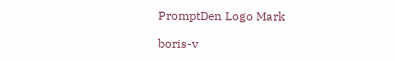PromptDen Logo Mark

boris-v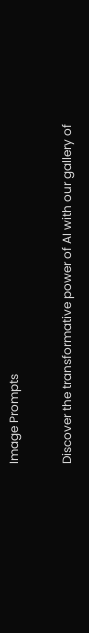Image Prompts

Discover the transformative power of AI with our gallery of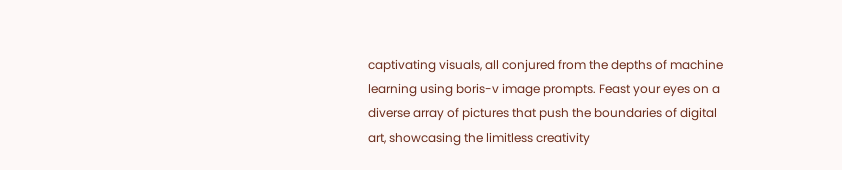captivating visuals, all conjured from the depths of machine learning using boris-v image prompts. Feast your eyes on a diverse array of pictures that push the boundaries of digital art, showcasing the limitless creativity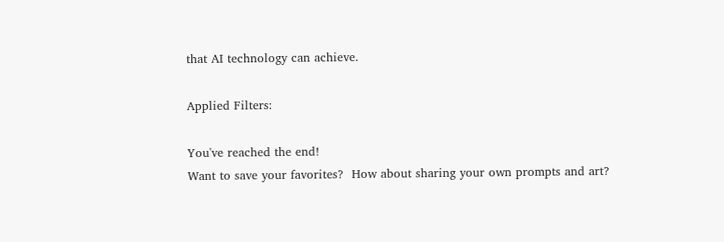that AI technology can achieve.

Applied Filters:

You've reached the end!
Want to save your favorites?  How about sharing your own prompts and art?